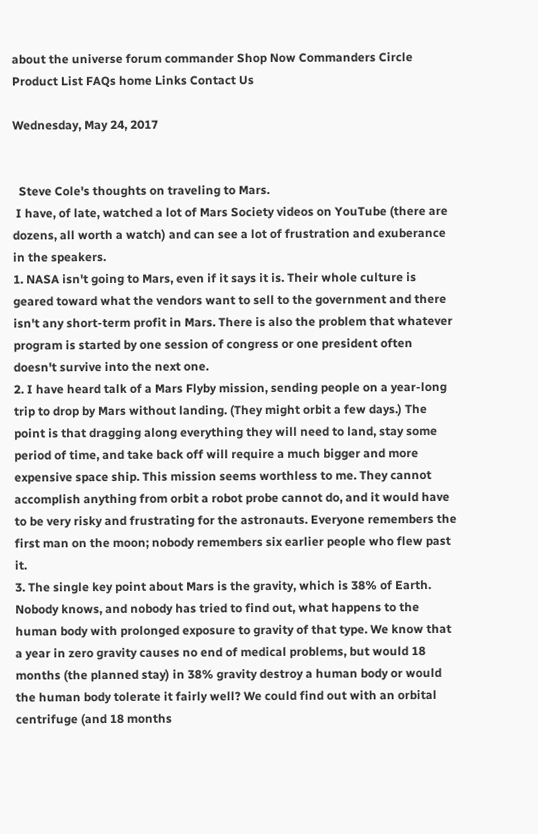about the universe forum commander Shop Now Commanders Circle
Product List FAQs home Links Contact Us

Wednesday, May 24, 2017


  Steve Cole's thoughts on traveling to Mars.
 I have, of late, watched a lot of Mars Society videos on YouTube (there are dozens, all worth a watch) and can see a lot of frustration and exuberance in the speakers.
1. NASA isn't going to Mars, even if it says it is. Their whole culture is geared toward what the vendors want to sell to the government and there isn't any short-term profit in Mars. There is also the problem that whatever program is started by one session of congress or one president often doesn't survive into the next one.
2. I have heard talk of a Mars Flyby mission, sending people on a year-long trip to drop by Mars without landing. (They might orbit a few days.) The point is that dragging along everything they will need to land, stay some period of time, and take back off will require a much bigger and more expensive space ship. This mission seems worthless to me. They cannot accomplish anything from orbit a robot probe cannot do, and it would have to be very risky and frustrating for the astronauts. Everyone remembers the first man on the moon; nobody remembers six earlier people who flew past it.
3. The single key point about Mars is the gravity, which is 38% of Earth. Nobody knows, and nobody has tried to find out, what happens to the human body with prolonged exposure to gravity of that type. We know that a year in zero gravity causes no end of medical problems, but would 18 months (the planned stay) in 38% gravity destroy a human body or would the human body tolerate it fairly well? We could find out with an orbital centrifuge (and 18 months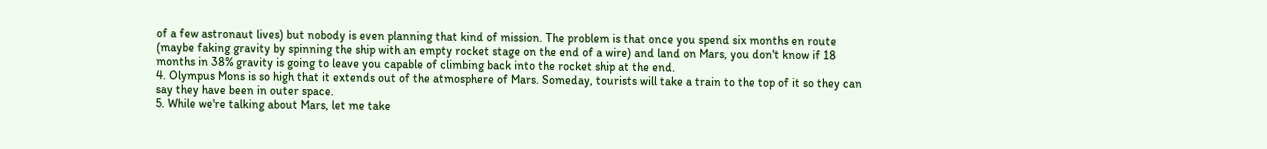of a few astronaut lives) but nobody is even planning that kind of mission. The problem is that once you spend six months en route (maybe faking gravity by spinning the ship with an empty rocket stage on the end of a wire) and land on Mars, you don't know if 18 months in 38% gravity is going to leave you capable of climbing back into the rocket ship at the end.
4. Olympus Mons is so high that it extends out of the atmosphere of Mars. Someday, tourists will take a train to the top of it so they can say they have been in outer space.
5. While we're talking about Mars, let me take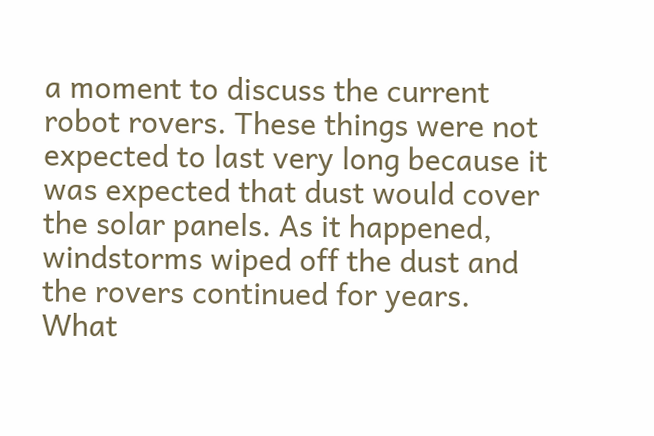a moment to discuss the current robot rovers. These things were not expected to last very long because it was expected that dust would cover the solar panels. As it happened, windstorms wiped off the dust and the rovers continued for years. What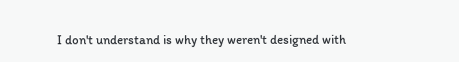I don't understand is why they weren't designed with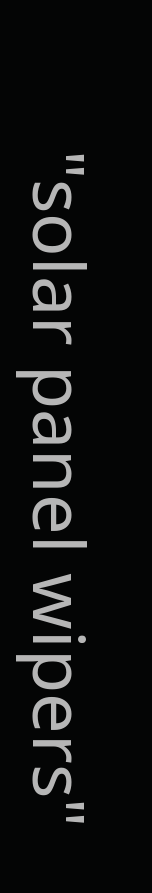"solar panel wipers"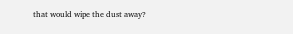that would wipe the dust away?